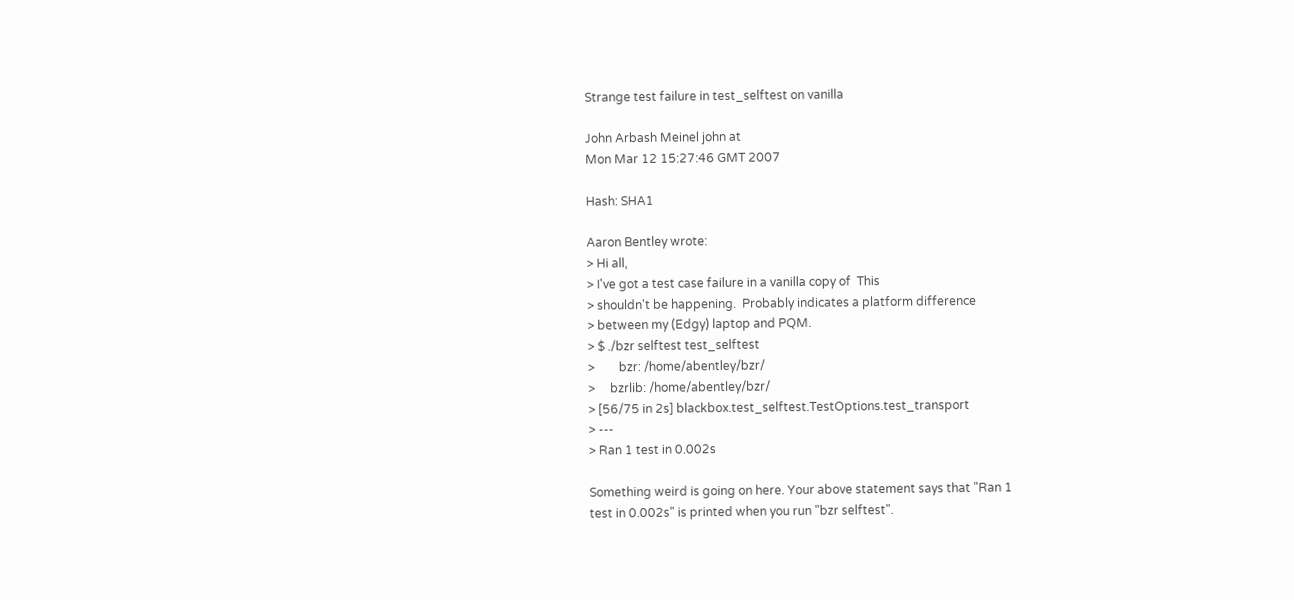Strange test failure in test_selftest on vanilla

John Arbash Meinel john at
Mon Mar 12 15:27:46 GMT 2007

Hash: SHA1

Aaron Bentley wrote:
> Hi all,
> I've got a test case failure in a vanilla copy of  This
> shouldn't be happening.  Probably indicates a platform difference
> between my (Edgy) laptop and PQM.
> $ ./bzr selftest test_selftest
>        bzr: /home/abentley/bzr/
>     bzrlib: /home/abentley/bzr/
> [56/75 in 2s] blackbox.test_selftest.TestOptions.test_transport
> ---
> Ran 1 test in 0.002s

Something weird is going on here. Your above statement says that "Ran 1
test in 0.002s" is printed when you run "bzr selftest".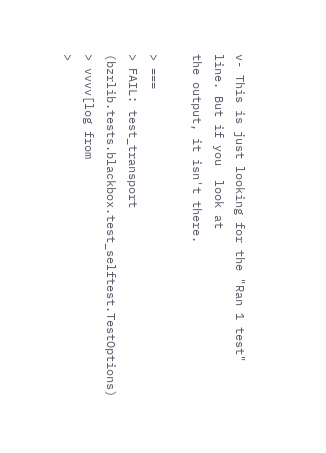v- This is just looking for the "Ran 1 test" line. But if you  look at
the output, it isn't there.

> ===
> FAIL: test_transport (bzrlib.tests.blackbox.test_selftest.TestOptions)
> vvvv[log from
>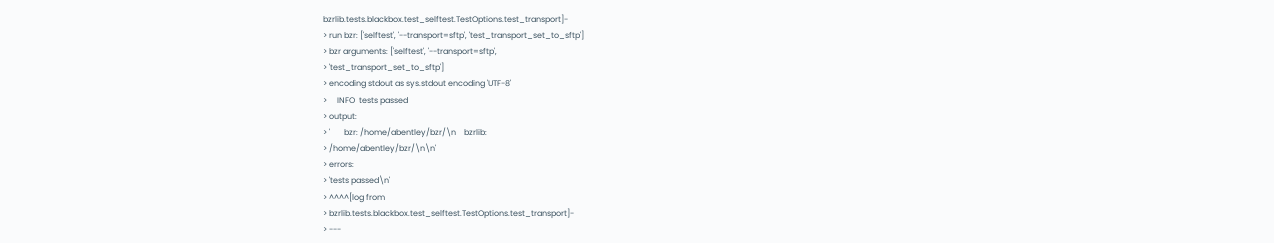bzrlib.tests.blackbox.test_selftest.TestOptions.test_transport]-
> run bzr: ['selftest', '--transport=sftp', 'test_transport_set_to_sftp']
> bzr arguments: ['selftest', '--transport=sftp',
> 'test_transport_set_to_sftp']
> encoding stdout as sys.stdout encoding 'UTF-8'
>     INFO  tests passed
> output:
> '       bzr: /home/abentley/bzr/\n    bzrlib:
> /home/abentley/bzr/\n\n'
> errors:
> 'tests passed\n'
> ^^^^[log from
> bzrlib.tests.blackbox.test_selftest.TestOptions.test_transport]-
> ---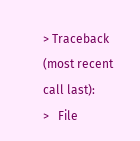> Traceback (most recent call last):
>   File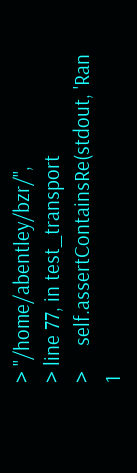> "/home/abentley/bzr/",
> line 77, in test_transport
>     self.assertContainsRe(stdout, 'Ran 1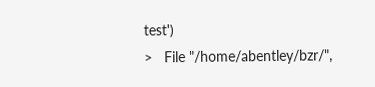test')
>   File "/home/abentley/bzr/",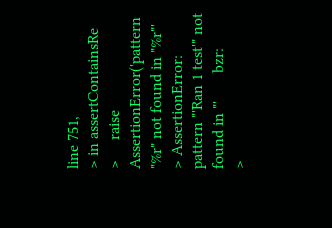line 751,
> in assertContainsRe
>     raise AssertionError('pattern "%r" not found in "%r"'
> AssertionError: pattern "'Ran 1 test'" not found in "'       bzr:
>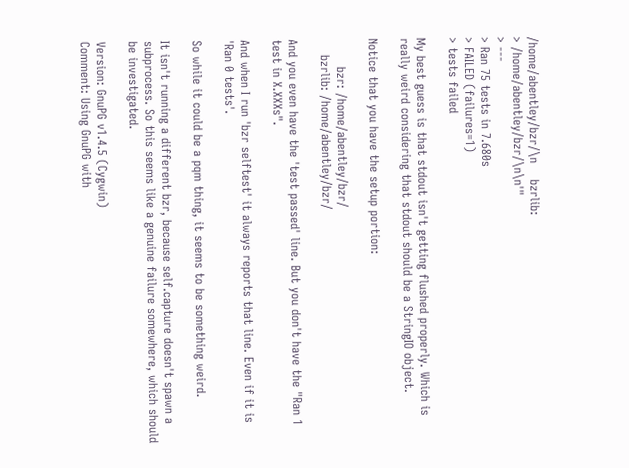/home/abentley/bzr/\n    bzrlib:
> /home/abentley/bzr/\n\n'"
> ---
> Ran 75 tests in 7.680s
> FAILED (failures=1)
> tests failed

My best guess is that stdout isn't getting flushed properly. Which is
really weird considering that stdout should be a StringIO object.

Notice that you have the setup portion:

       bzr: /home/abentley/bzr/
    bzrlib: /home/abentley/bzr/

And you even have the 'test passed' line. But you don't have the "Ran 1
test in X.XXXs".

And when I run 'bzr selftest' it always reports that line. Even if it is
'Ran 0 tests'.

So while it could be a pqm thing, it seems to be something weird.

It isn't running a different bzr, because self.capture doesn't spawn a
subprocess. So this seems like a genuine failure somewhere, which should
be investigated.

Version: GnuPG v1.4.5 (Cygwin)
Comment: Using GnuPG with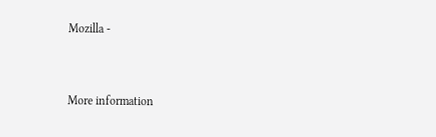Mozilla -


More information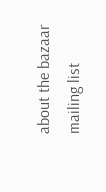about the bazaar mailing list